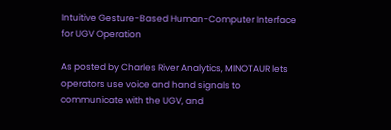Intuitive Gesture-Based Human-Computer Interface for UGV Operation

As posted by Charles River Analytics, MINOTAUR lets operators use voice and hand signals to communicate with the UGV, and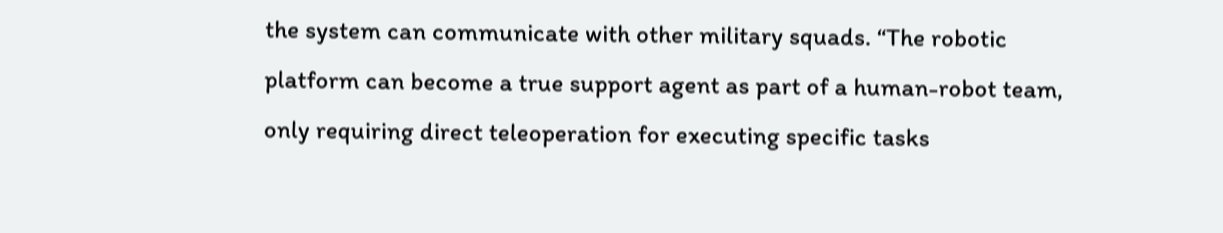the system can communicate with other military squads. “The robotic platform can become a true support agent as part of a human-robot team, only requiring direct teleoperation for executing specific tasks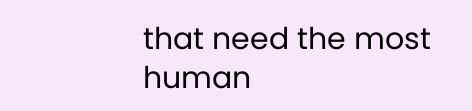that need the most human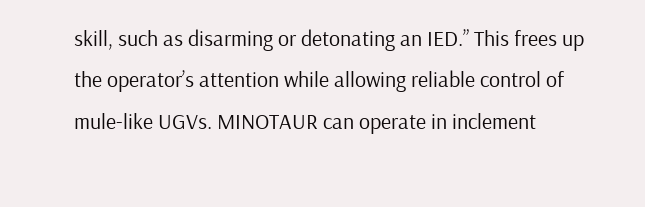skill, such as disarming or detonating an IED.” This frees up the operator’s attention while allowing reliable control of mule-like UGVs. MINOTAUR can operate in inclement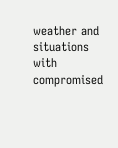weather and situations with compromised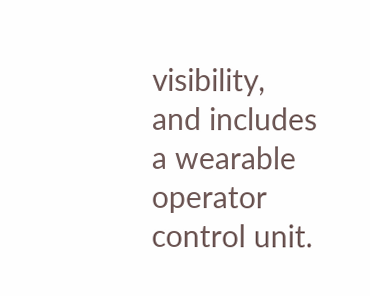visibility, and includes a wearable operator control unit.